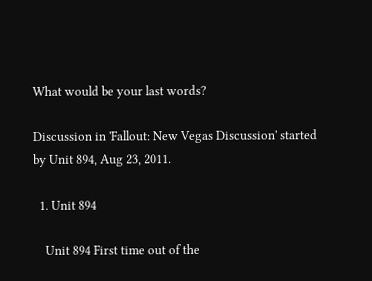What would be your last words?

Discussion in 'Fallout: New Vegas Discussion' started by Unit 894, Aug 23, 2011.

  1. Unit 894

    Unit 894 First time out of the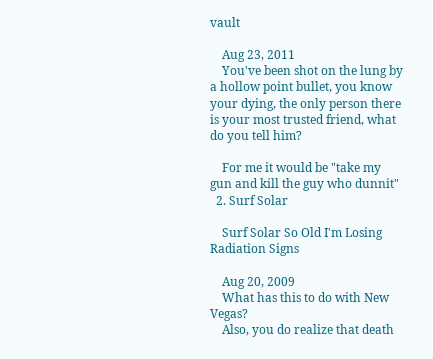vault

    Aug 23, 2011
    You've been shot on the lung by a hollow point bullet, you know your dying, the only person there is your most trusted friend, what do you tell him?

    For me it would be "take my gun and kill the guy who dunnit"
  2. Surf Solar

    Surf Solar So Old I'm Losing Radiation Signs

    Aug 20, 2009
    What has this to do with New Vegas?
    Also, you do realize that death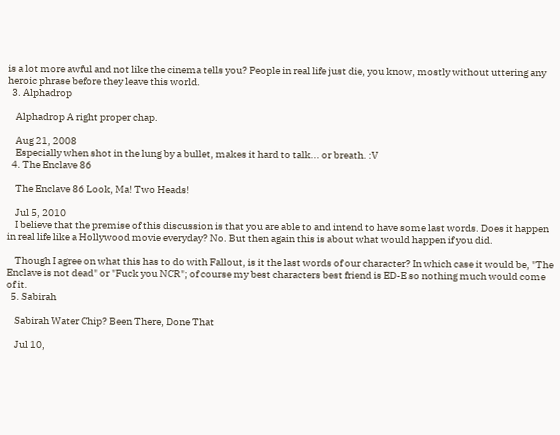is a lot more awful and not like the cinema tells you? People in real life just die, you know, mostly without uttering any heroic phrase before they leave this world.
  3. Alphadrop

    Alphadrop A right proper chap.

    Aug 21, 2008
    Especially when shot in the lung by a bullet, makes it hard to talk... or breath. :V
  4. The Enclave 86

    The Enclave 86 Look, Ma! Two Heads!

    Jul 5, 2010
    I believe that the premise of this discussion is that you are able to and intend to have some last words. Does it happen in real life like a Hollywood movie everyday? No. But then again this is about what would happen if you did.

    Though I agree on what this has to do with Fallout, is it the last words of our character? In which case it would be, "The Enclave is not dead" or "Fuck you NCR"; of course my best characters best friend is ED-E so nothing much would come of it.
  5. Sabirah

    Sabirah Water Chip? Been There, Done That

    Jul 10,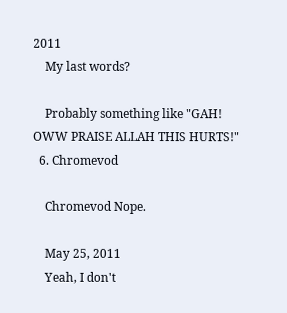2011
    My last words?

    Probably something like "GAH! OWW PRAISE ALLAH THIS HURTS!"
  6. Chromevod

    Chromevod Nope.

    May 25, 2011
    Yeah, I don't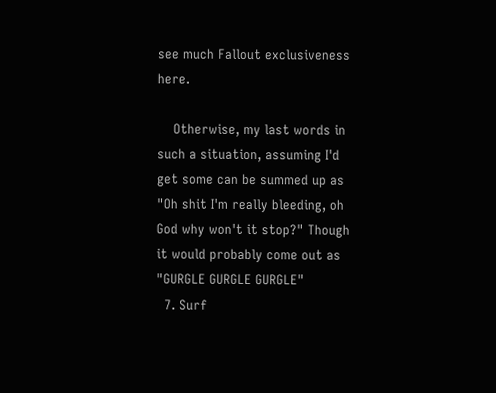see much Fallout exclusiveness here.

    Otherwise, my last words in such a situation, assuming I'd get some can be summed up as "Oh shit I'm really bleeding, oh God why won't it stop?" Though it would probably come out as "GURGLE GURGLE GURGLE"
  7. Surf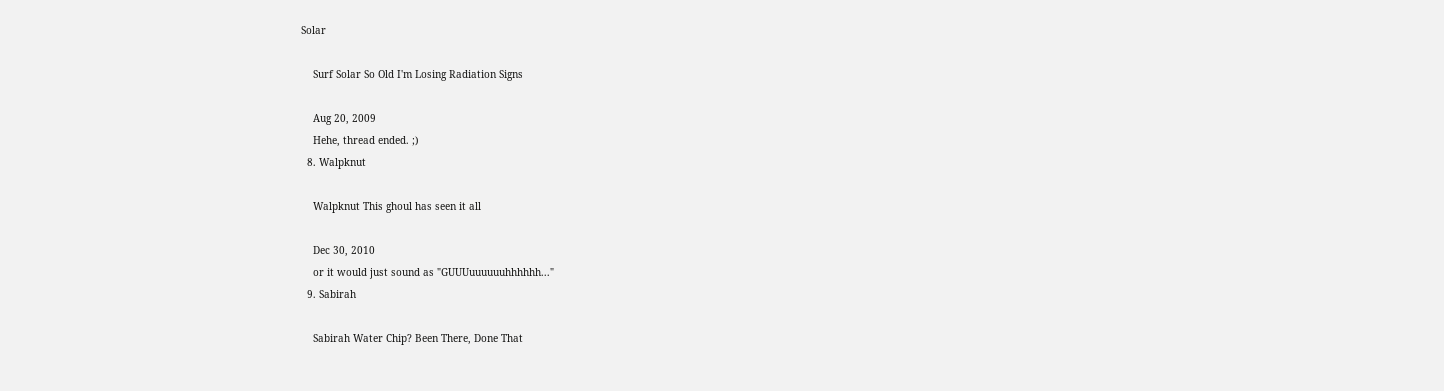Solar

    Surf Solar So Old I'm Losing Radiation Signs

    Aug 20, 2009
    Hehe, thread ended. ;)
  8. Walpknut

    Walpknut This ghoul has seen it all

    Dec 30, 2010
    or it would just sound as "GUUUuuuuuuhhhhhh..."
  9. Sabirah

    Sabirah Water Chip? Been There, Done That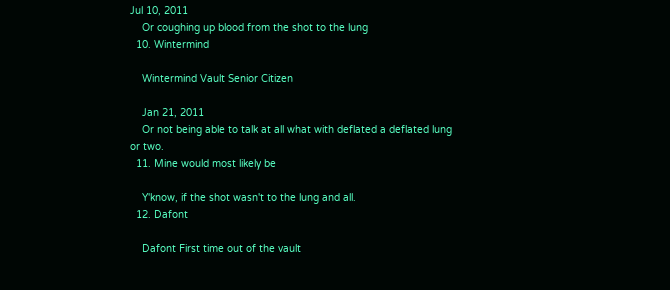Jul 10, 2011
    Or coughing up blood from the shot to the lung
  10. Wintermind

    Wintermind Vault Senior Citizen

    Jan 21, 2011
    Or not being able to talk at all what with deflated a deflated lung or two.
  11. Mine would most likely be

    Y'know, if the shot wasn't to the lung and all.
  12. Dafont

    Dafont First time out of the vault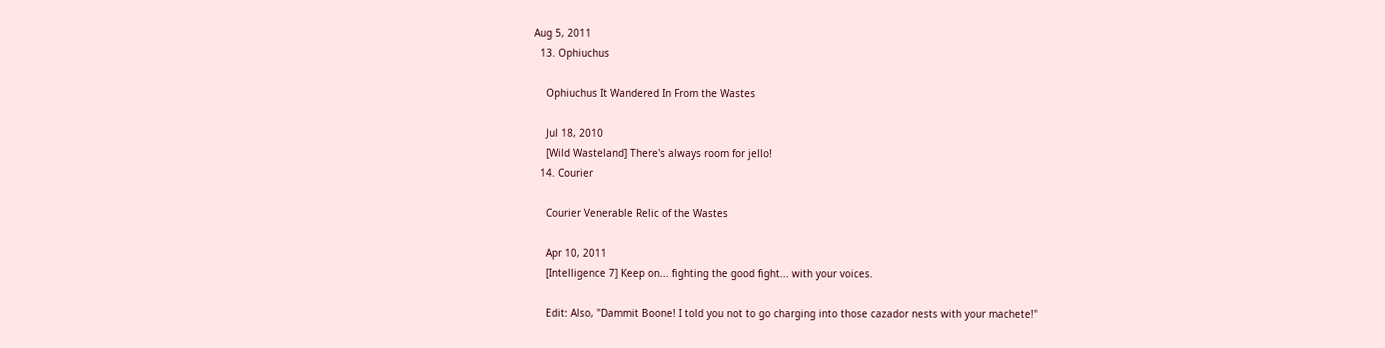Aug 5, 2011
  13. Ophiuchus

    Ophiuchus It Wandered In From the Wastes

    Jul 18, 2010
    [Wild Wasteland] There's always room for jello!
  14. Courier

    Courier Venerable Relic of the Wastes

    Apr 10, 2011
    [Intelligence 7] Keep on... fighting the good fight... with your voices.

    Edit: Also, "Dammit Boone! I told you not to go charging into those cazador nests with your machete!"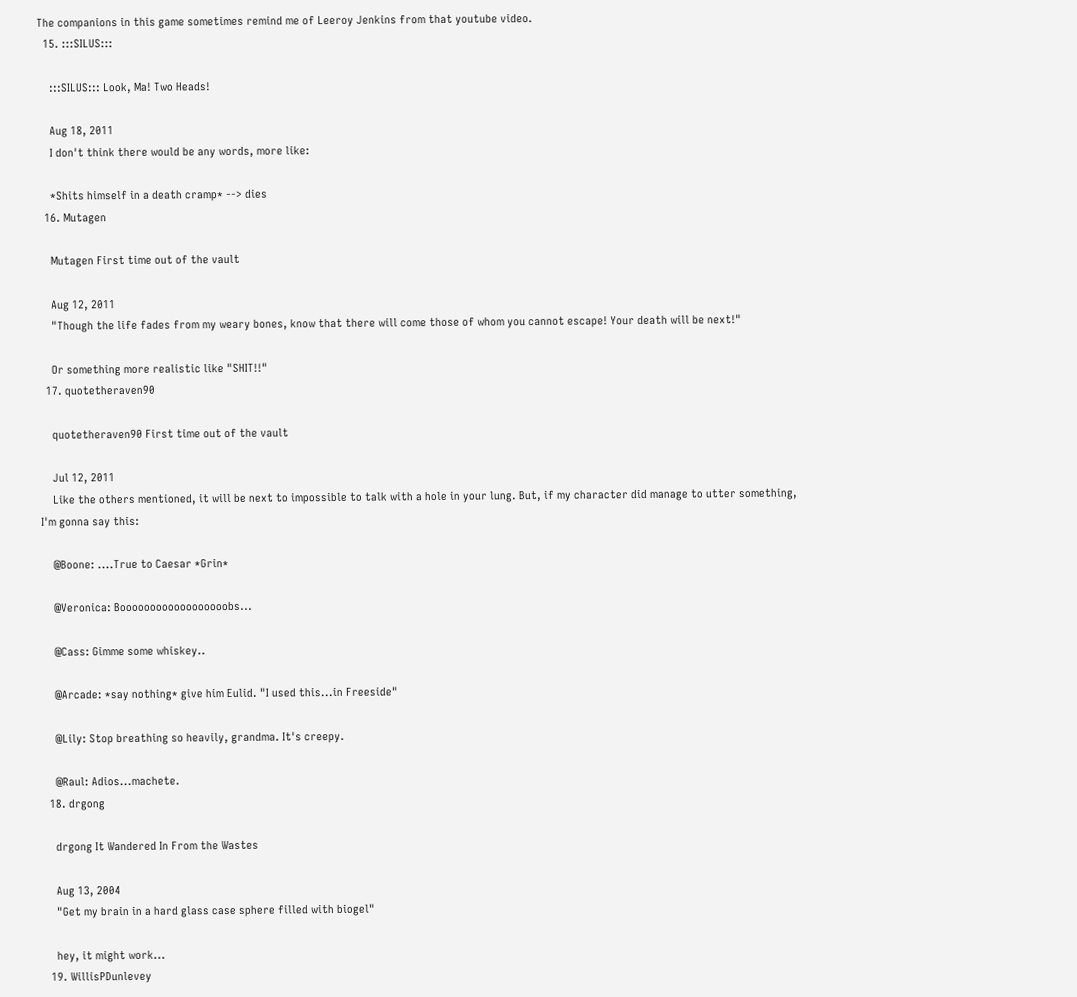The companions in this game sometimes remind me of Leeroy Jenkins from that youtube video.
  15. :::SILUS:::

    :::SILUS::: Look, Ma! Two Heads!

    Aug 18, 2011
    I don't think there would be any words, more like:

    *Shits himself in a death cramp* --> dies
  16. Mutagen

    Mutagen First time out of the vault

    Aug 12, 2011
    "Though the life fades from my weary bones, know that there will come those of whom you cannot escape! Your death will be next!"

    Or something more realistic like "SHIT!!"
  17. quotetheraven90

    quotetheraven90 First time out of the vault

    Jul 12, 2011
    Like the others mentioned, it will be next to impossible to talk with a hole in your lung. But, if my character did manage to utter something, I'm gonna say this:

    @Boone: ....True to Caesar *Grin*

    @Veronica: Boooooooooooooooooobs...

    @Cass: Gimme some whiskey..

    @Arcade: *say nothing* give him Eulid. "I used this...in Freeside"

    @Lily: Stop breathing so heavily, grandma. It's creepy.

    @Raul: Adios...machete.
  18. drgong

    drgong It Wandered In From the Wastes

    Aug 13, 2004
    "Get my brain in a hard glass case sphere filled with biogel"

    hey, it might work...
  19. WillisPDunlevey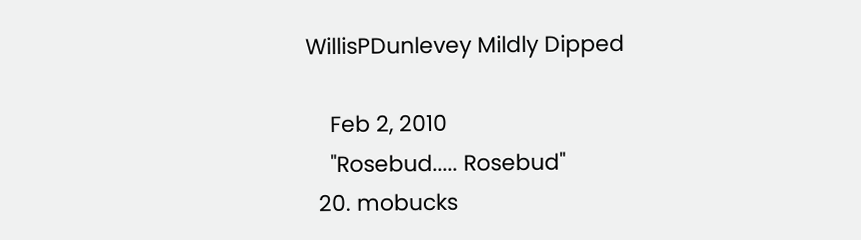WillisPDunlevey Mildly Dipped

    Feb 2, 2010
    "Rosebud..... Rosebud"
  20. mobucks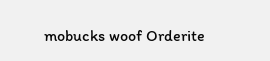mobucks woof Orderite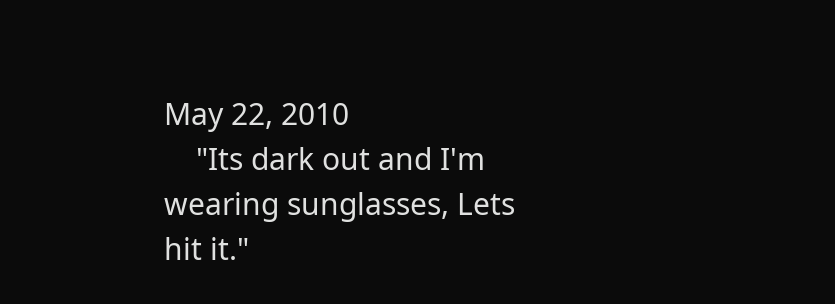May 22, 2010
    "Its dark out and I'm wearing sunglasses, Lets hit it."